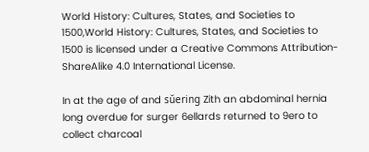World History: Cultures, States, and Societies to 1500,World History: Cultures, States, and Societies to 1500 is licensed under a Creative Commons Attribution-ShareAlike 4.0 International License.

In at the age of and sŭering Zith an abdominal hernia long overdue for surger 6ellards returned to 9ero to collect charcoal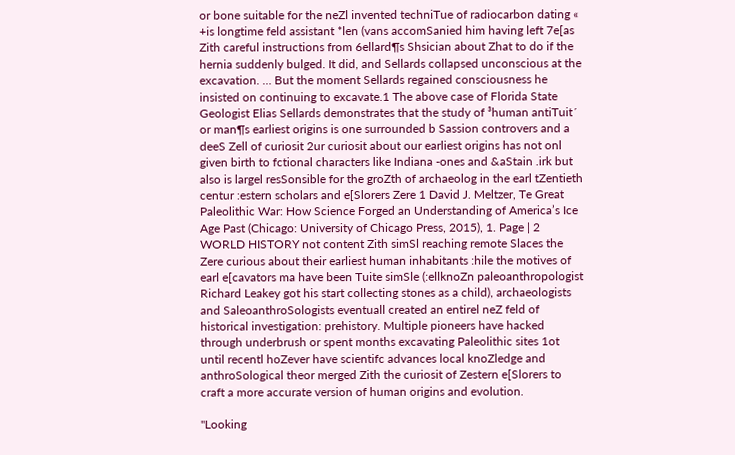or bone suitable for the neZl invented techniTue of radiocarbon dating « +is longtime feld assistant *len (vans accomSanied him having left 7e[as Zith careful instructions from 6ellard¶s Shsician about Zhat to do if the hernia suddenly bulged. It did, and Sellards collapsed unconscious at the excavation. … But the moment Sellards regained consciousness he insisted on continuing to excavate.1 The above case of Florida State Geologist Elias Sellards demonstrates that the study of ³human antiTuit´ or man¶s earliest origins is one surrounded b Sassion controvers and a deeS Zell of curiosit 2ur curiosit about our earliest origins has not onl given birth to fctional characters like Indiana -ones and &aStain .irk but also is largel resSonsible for the groZth of archaeolog in the earl tZentieth centur :estern scholars and e[Slorers Zere 1 David J. Meltzer, Te Great Paleolithic War: How Science Forged an Understanding of America’s Ice Age Past (Chicago: University of Chicago Press, 2015), 1. Page | 2 WORLD HISTORY not content Zith simSl reaching remote Slaces the Zere curious about their earliest human inhabitants :hile the motives of earl e[cavators ma have been Tuite simSle (:ellknoZn paleoanthropologist Richard Leakey got his start collecting stones as a child), archaeologists and SaleoanthroSologists eventuall created an entirel neZ feld of historical investigation: prehistory. Multiple pioneers have hacked through underbrush or spent months excavating Paleolithic sites 1ot until recentl hoZever have scientifc advances local knoZledge and anthroSological theor merged Zith the curiosit of Zestern e[Slorers to craft a more accurate version of human origins and evolution.

"Looking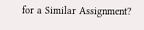for a Similar Assignment?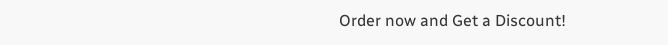Order now and Get a Discount!